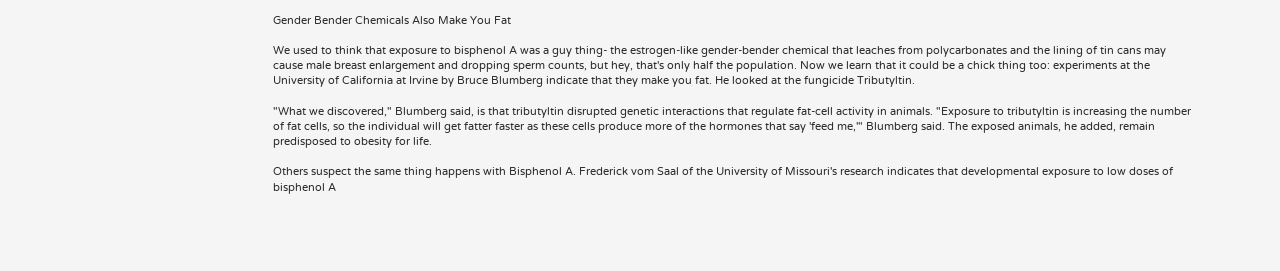Gender Bender Chemicals Also Make You Fat

We used to think that exposure to bisphenol A was a guy thing- the estrogen-like gender-bender chemical that leaches from polycarbonates and the lining of tin cans may cause male breast enlargement and dropping sperm counts, but hey, that's only half the population. Now we learn that it could be a chick thing too: experiments at the University of California at Irvine by Bruce Blumberg indicate that they make you fat. He looked at the fungicide Tributyltin.

"What we discovered," Blumberg said, is that tributyltin disrupted genetic interactions that regulate fat-cell activity in animals. "Exposure to tributyltin is increasing the number of fat cells, so the individual will get fatter faster as these cells produce more of the hormones that say 'feed me,'" Blumberg said. The exposed animals, he added, remain predisposed to obesity for life.

Others suspect the same thing happens with Bisphenol A. Frederick vom Saal of the University of Missouri's research indicates that developmental exposure to low doses of bisphenol A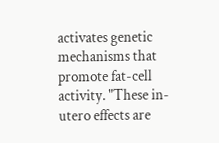activates genetic mechanisms that promote fat-cell activity. "These in-utero effects are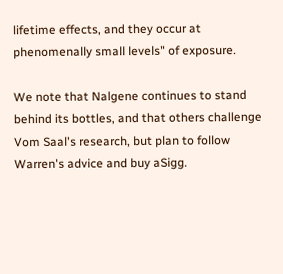lifetime effects, and they occur at phenomenally small levels" of exposure.

We note that Nalgene continues to stand behind its bottles, and that others challenge Vom Saal's research, but plan to follow Warren's advice and buy aSigg.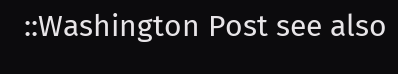::Washington Post see also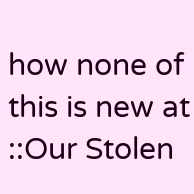how none of this is new at ::Our Stolen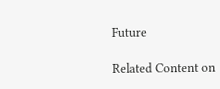Future

Related Content on